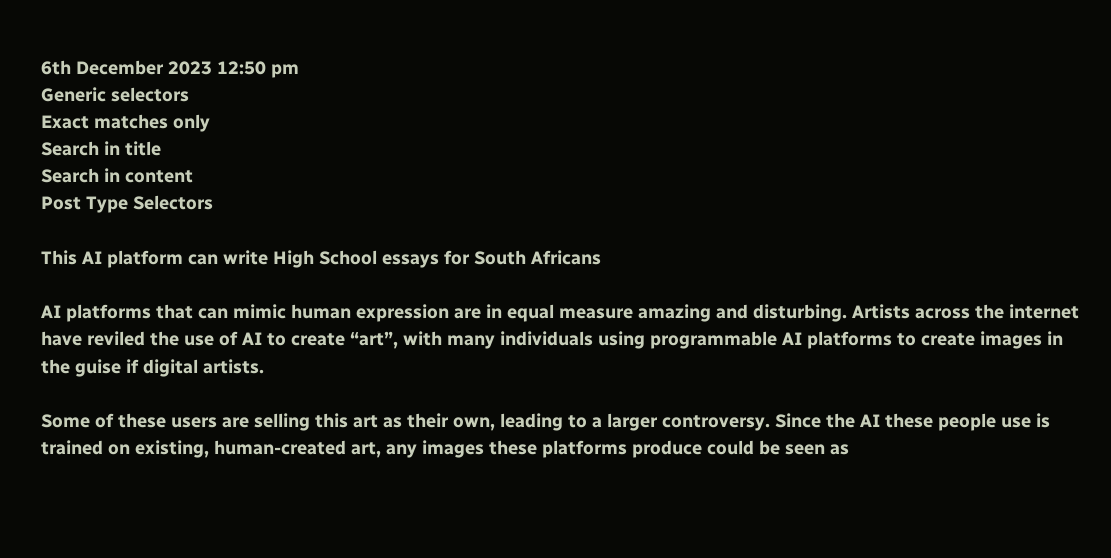6th December 2023 12:50 pm
Generic selectors
Exact matches only
Search in title
Search in content
Post Type Selectors

This AI platform can write High School essays for South Africans

AI platforms that can mimic human expression are in equal measure amazing and disturbing. Artists across the internet have reviled the use of AI to create “art”, with many individuals using programmable AI platforms to create images in the guise if digital artists.

Some of these users are selling this art as their own, leading to a larger controversy. Since the AI these people use is trained on existing, human-created art, any images these platforms produce could be seen as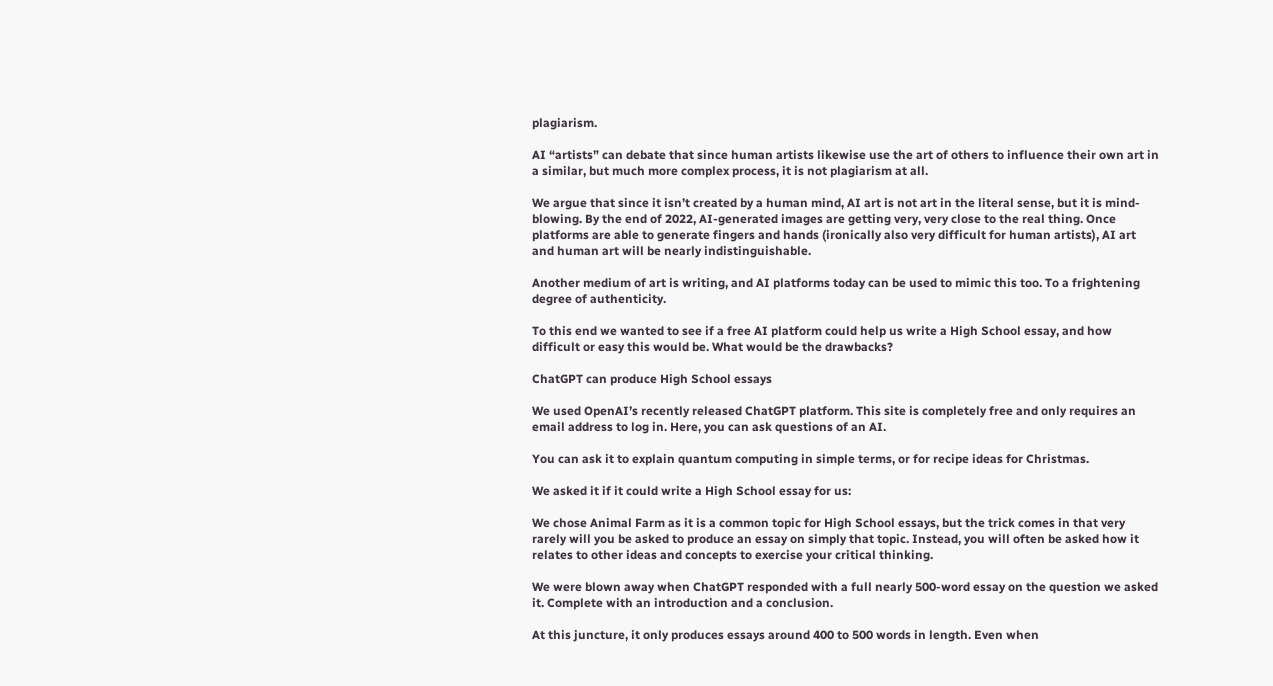plagiarism.

AI “artists” can debate that since human artists likewise use the art of others to influence their own art in a similar, but much more complex process, it is not plagiarism at all.

We argue that since it isn’t created by a human mind, AI art is not art in the literal sense, but it is mind-blowing. By the end of 2022, AI-generated images are getting very, very close to the real thing. Once platforms are able to generate fingers and hands (ironically also very difficult for human artists), AI art and human art will be nearly indistinguishable.

Another medium of art is writing, and AI platforms today can be used to mimic this too. To a frightening degree of authenticity.

To this end we wanted to see if a free AI platform could help us write a High School essay, and how difficult or easy this would be. What would be the drawbacks?

ChatGPT can produce High School essays

We used OpenAI’s recently released ChatGPT platform. This site is completely free and only requires an email address to log in. Here, you can ask questions of an AI.

You can ask it to explain quantum computing in simple terms, or for recipe ideas for Christmas.

We asked it if it could write a High School essay for us:

We chose Animal Farm as it is a common topic for High School essays, but the trick comes in that very rarely will you be asked to produce an essay on simply that topic. Instead, you will often be asked how it relates to other ideas and concepts to exercise your critical thinking.

We were blown away when ChatGPT responded with a full nearly 500-word essay on the question we asked it. Complete with an introduction and a conclusion.

At this juncture, it only produces essays around 400 to 500 words in length. Even when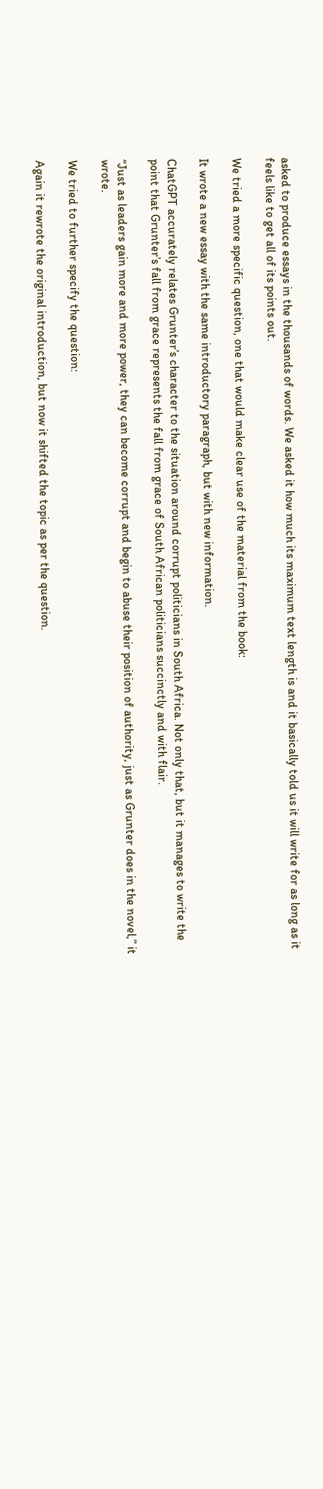asked to produce essays in the thousands of words. We asked it how much its maximum text length is and it basically told us it will write for as long as it feels like to get all of its points out.

We tried a more specific question, one that would make clear use of the material from the book:

It wrote a new essay with the same introductory paragraph, but with new information.

ChatGPT accurately relates Grunter’s character to the situation around corrupt politicians in South Africa. Not only that, but it manages to write the point that Grunter’s fall from grace represents the fall from grace of South African politicians succinctly and with flair.

“Just as leaders gain more and more power, they can become corrupt and begin to abuse their position of authority, just as Grunter does in the novel,” it wrote.

We tried to further specify the question:

Again it rewrote the original introduction, but now it shifted the topic as per the question.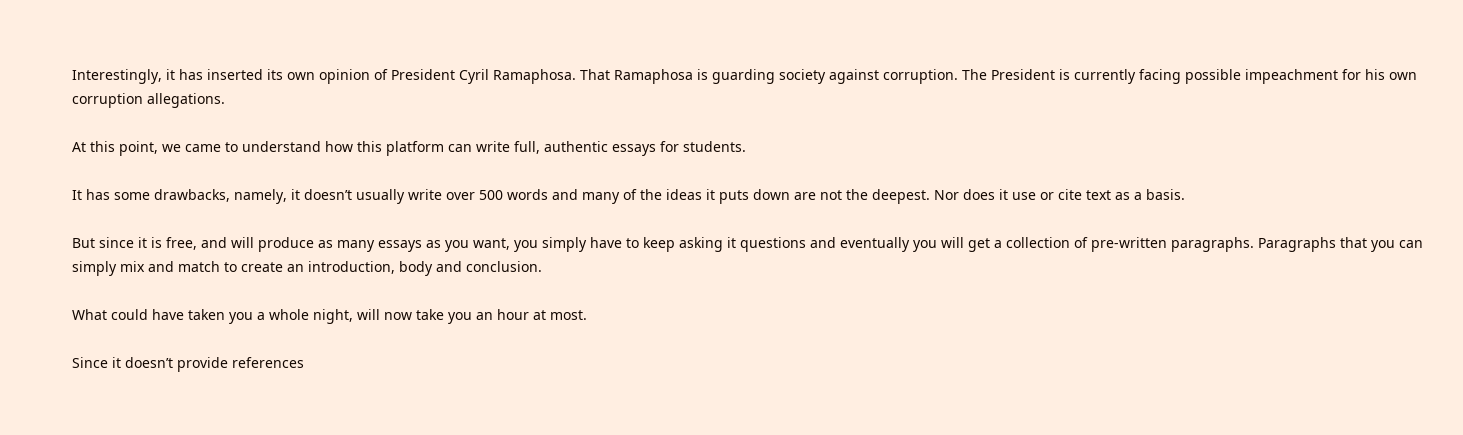Interestingly, it has inserted its own opinion of President Cyril Ramaphosa. That Ramaphosa is guarding society against corruption. The President is currently facing possible impeachment for his own corruption allegations.

At this point, we came to understand how this platform can write full, authentic essays for students.

It has some drawbacks, namely, it doesn’t usually write over 500 words and many of the ideas it puts down are not the deepest. Nor does it use or cite text as a basis.

But since it is free, and will produce as many essays as you want, you simply have to keep asking it questions and eventually you will get a collection of pre-written paragraphs. Paragraphs that you can simply mix and match to create an introduction, body and conclusion.

What could have taken you a whole night, will now take you an hour at most.

Since it doesn’t provide references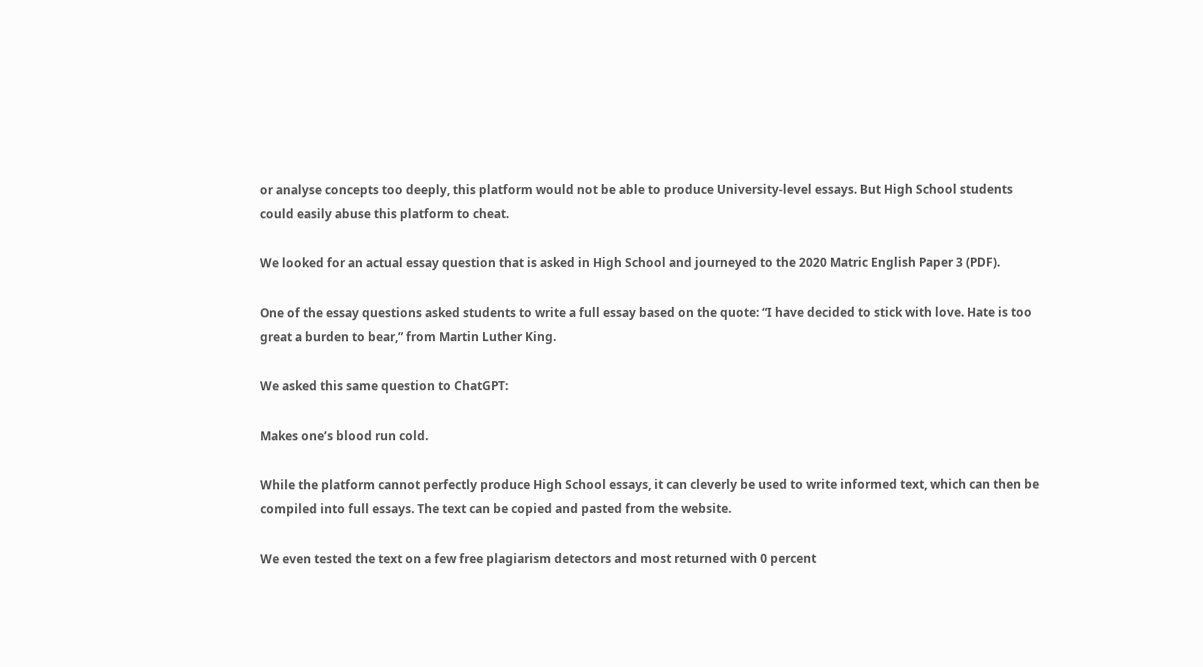or analyse concepts too deeply, this platform would not be able to produce University-level essays. But High School students could easily abuse this platform to cheat.

We looked for an actual essay question that is asked in High School and journeyed to the 2020 Matric English Paper 3 (PDF).

One of the essay questions asked students to write a full essay based on the quote: “I have decided to stick with love. Hate is too great a burden to bear,” from Martin Luther King.

We asked this same question to ChatGPT:

Makes one’s blood run cold.

While the platform cannot perfectly produce High School essays, it can cleverly be used to write informed text, which can then be compiled into full essays. The text can be copied and pasted from the website.

We even tested the text on a few free plagiarism detectors and most returned with 0 percent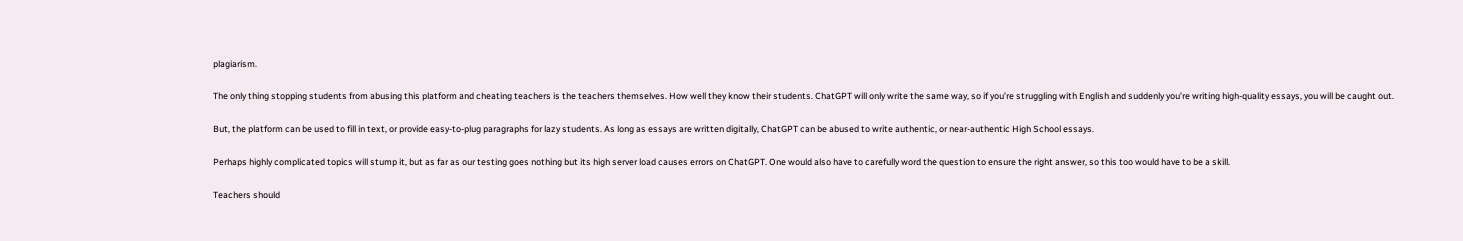plagiarism.

The only thing stopping students from abusing this platform and cheating teachers is the teachers themselves. How well they know their students. ChatGPT will only write the same way, so if you’re struggling with English and suddenly you’re writing high-quality essays, you will be caught out.

But, the platform can be used to fill in text, or provide easy-to-plug paragraphs for lazy students. As long as essays are written digitally, ChatGPT can be abused to write authentic, or near-authentic High School essays.

Perhaps highly complicated topics will stump it, but as far as our testing goes nothing but its high server load causes errors on ChatGPT. One would also have to carefully word the question to ensure the right answer, so this too would have to be a skill.

Teachers should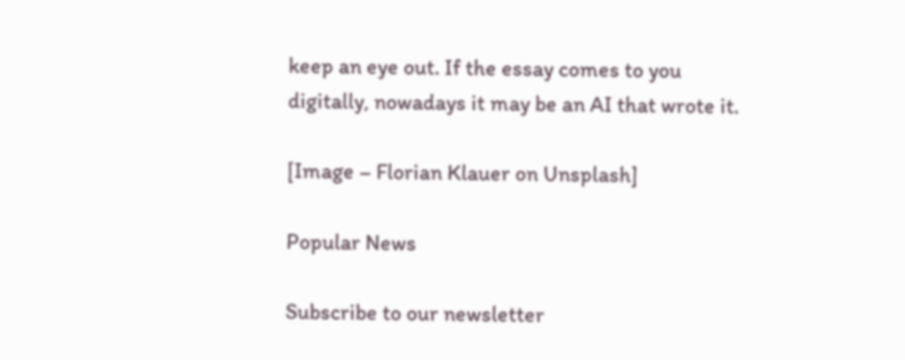keep an eye out. If the essay comes to you digitally, nowadays it may be an AI that wrote it.

[Image – Florian Klauer on Unsplash]

Popular News

Subscribe to our newsletter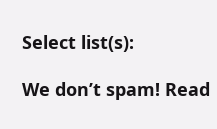Select list(s):

We don’t spam! Read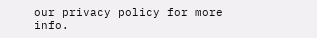our privacy policy for more info.